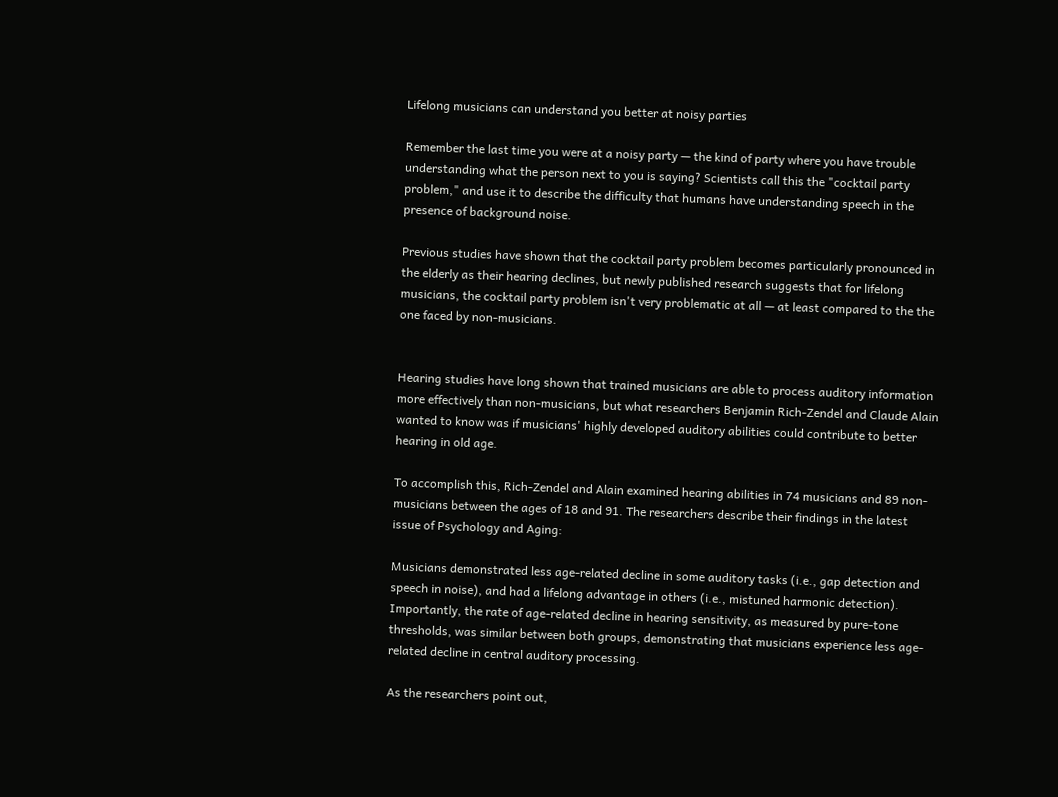Lifelong musicians can understand you better at noisy parties

Remember the last time you were at a noisy party — the kind of party where you have trouble understanding what the person next to you is saying? Scientists call this the "cocktail party problem," and use it to describe the difficulty that humans have understanding speech in the presence of background noise.

Previous studies have shown that the cocktail party problem becomes particularly pronounced in the elderly as their hearing declines, but newly published research suggests that for lifelong musicians, the cocktail party problem isn't very problematic at all — at least compared to the the one faced by non-musicians.


Hearing studies have long shown that trained musicians are able to process auditory information more effectively than non-musicians, but what researchers Benjamin Rich-Zendel and Claude Alain wanted to know was if musicians' highly developed auditory abilities could contribute to better hearing in old age.

To accomplish this, Rich-Zendel and Alain examined hearing abilities in 74 musicians and 89 non-musicians between the ages of 18 and 91. The researchers describe their findings in the latest issue of Psychology and Aging:

Musicians demonstrated less age-related decline in some auditory tasks (i.e., gap detection and speech in noise), and had a lifelong advantage in others (i.e., mistuned harmonic detection). Importantly, the rate of age-related decline in hearing sensitivity, as measured by pure-tone thresholds, was similar between both groups, demonstrating that musicians experience less age-related decline in central auditory processing.

As the researchers point out,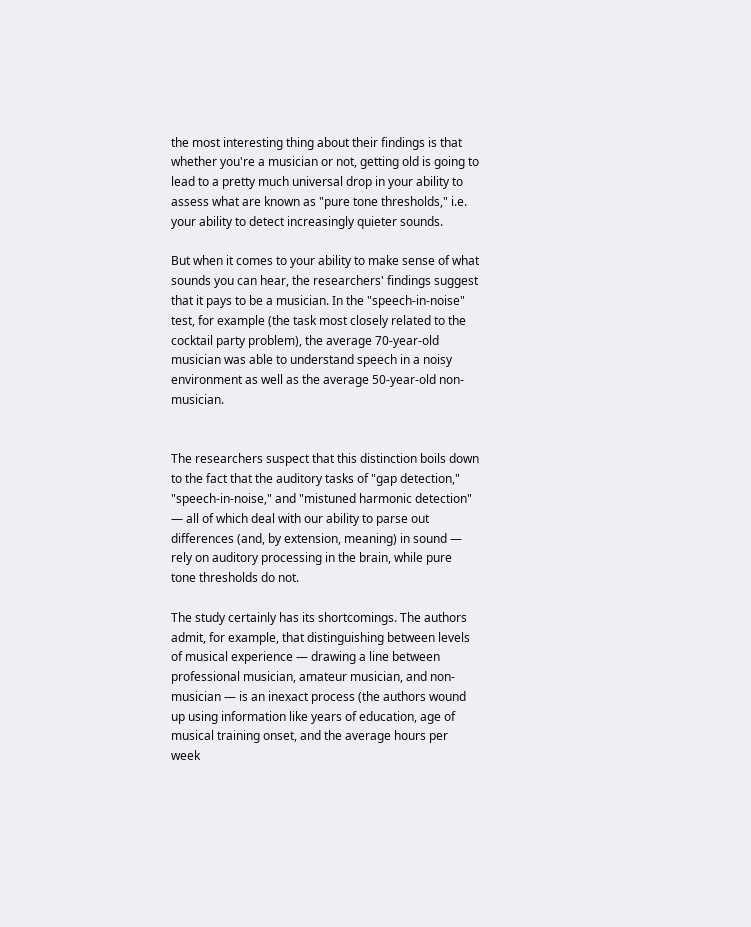the most interesting thing about their findings is that whether you're a musician or not, getting old is going to lead to a pretty much universal drop in your ability to assess what are known as "pure tone thresholds," i.e. your ability to detect increasingly quieter sounds.

But when it comes to your ability to make sense of what sounds you can hear, the researchers' findings suggest that it pays to be a musician. In the "speech-in-noise" test, for example (the task most closely related to the cocktail party problem), the average 70-year-old musician was able to understand speech in a noisy environment as well as the average 50-year-old non-musician.


The researchers suspect that this distinction boils down to the fact that the auditory tasks of "gap detection," "speech-in-noise," and "mistuned harmonic detection" — all of which deal with our ability to parse out differences (and, by extension, meaning) in sound — rely on auditory processing in the brain, while pure tone thresholds do not.

The study certainly has its shortcomings. The authors admit, for example, that distinguishing between levels of musical experience — drawing a line between professional musician, amateur musician, and non-musician — is an inexact process (the authors wound up using information like years of education, age of musical training onset, and the average hours per week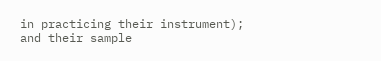in practicing their instrument); and their sample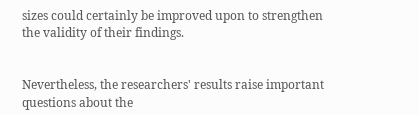sizes could certainly be improved upon to strengthen the validity of their findings.


Nevertheless, the researchers' results raise important questions about the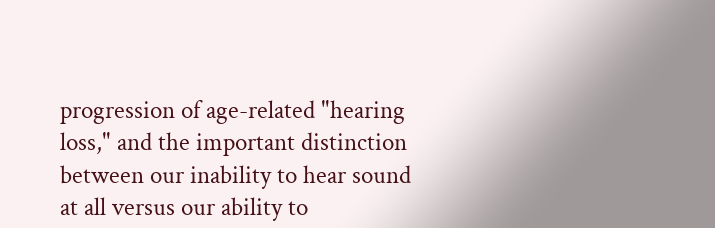progression of age-related "hearing loss," and the important distinction between our inability to hear sound at all versus our ability to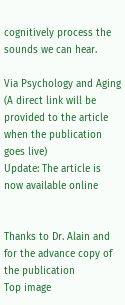cognitively process the sounds we can hear.

Via Psychology and Aging
(A direct link will be provided to the article when the publication goes live)
Update: The article is now available online


Thanks to Dr. Alain and for the advance copy of the publication
Top image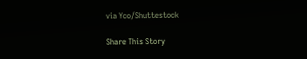via Yco/Shuttestock

Share This Story